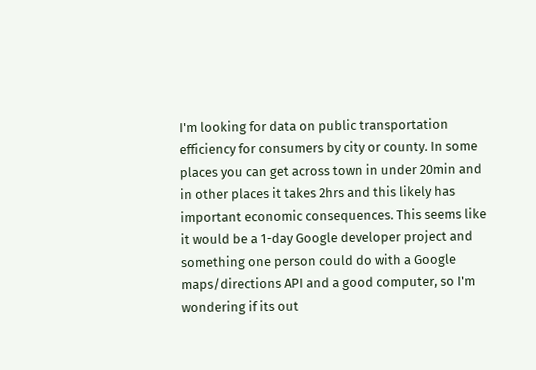I'm looking for data on public transportation efficiency for consumers by city or county. In some places you can get across town in under 20min and in other places it takes 2hrs and this likely has important economic consequences. This seems like it would be a 1-day Google developer project and something one person could do with a Google maps/directions API and a good computer, so I'm wondering if its out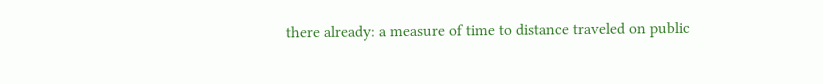there already: a measure of time to distance traveled on public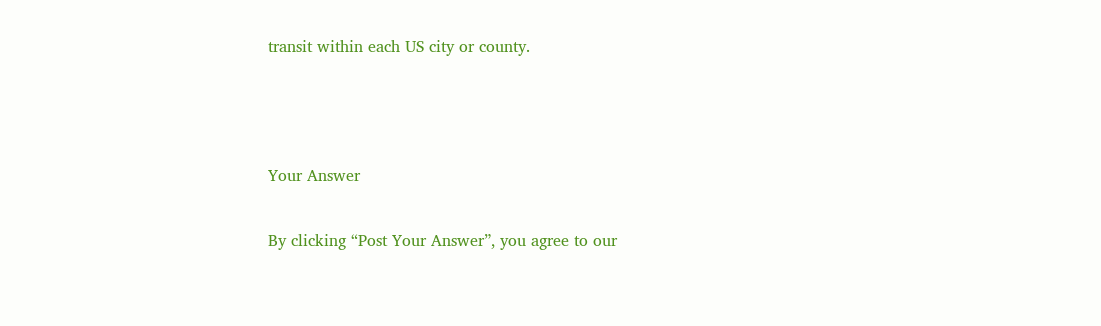transit within each US city or county.



Your Answer

By clicking “Post Your Answer”, you agree to our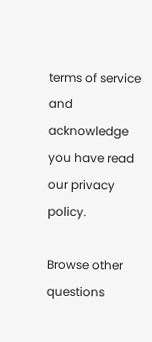terms of service and acknowledge you have read our privacy policy.

Browse other questions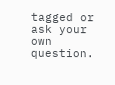tagged or ask your own question.